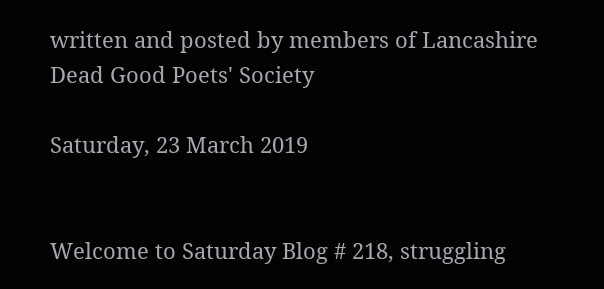written and posted by members of Lancashire Dead Good Poets' Society

Saturday, 23 March 2019


Welcome to Saturday Blog # 218, struggling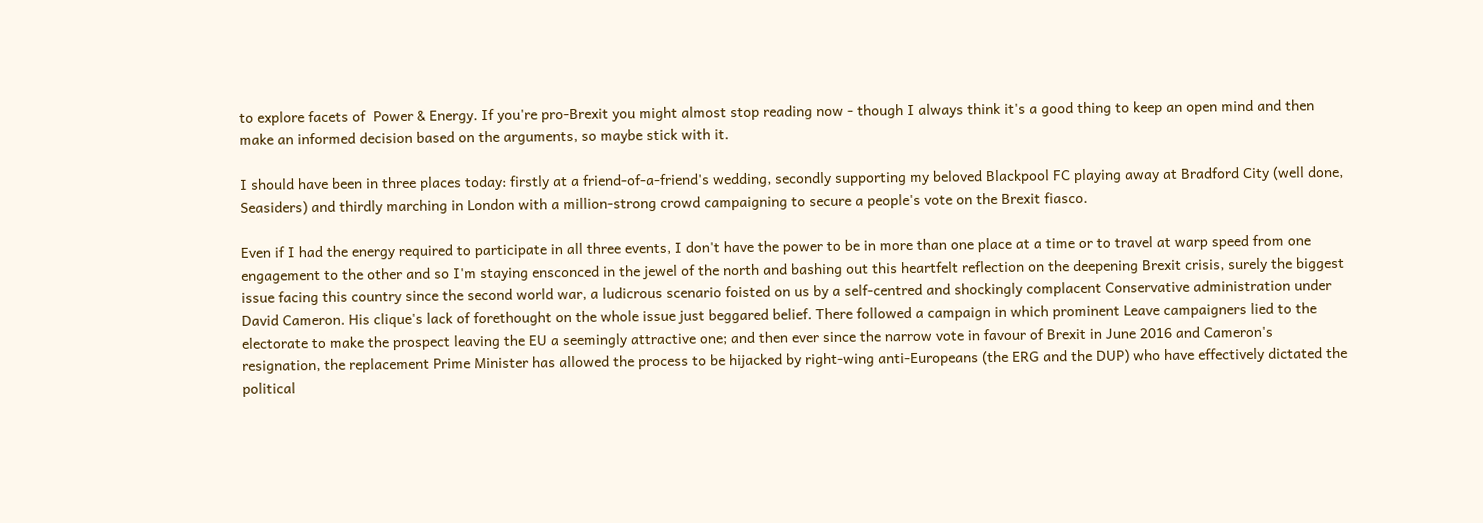to explore facets of  Power & Energy. If you're pro-Brexit you might almost stop reading now - though I always think it's a good thing to keep an open mind and then make an informed decision based on the arguments, so maybe stick with it.

I should have been in three places today: firstly at a friend-of-a-friend's wedding, secondly supporting my beloved Blackpool FC playing away at Bradford City (well done, Seasiders) and thirdly marching in London with a million-strong crowd campaigning to secure a people's vote on the Brexit fiasco.

Even if I had the energy required to participate in all three events, I don't have the power to be in more than one place at a time or to travel at warp speed from one engagement to the other and so I'm staying ensconced in the jewel of the north and bashing out this heartfelt reflection on the deepening Brexit crisis, surely the biggest issue facing this country since the second world war, a ludicrous scenario foisted on us by a self-centred and shockingly complacent Conservative administration under David Cameron. His clique's lack of forethought on the whole issue just beggared belief. There followed a campaign in which prominent Leave campaigners lied to the electorate to make the prospect leaving the EU a seemingly attractive one; and then ever since the narrow vote in favour of Brexit in June 2016 and Cameron's resignation, the replacement Prime Minister has allowed the process to be hijacked by right-wing anti-Europeans (the ERG and the DUP) who have effectively dictated the political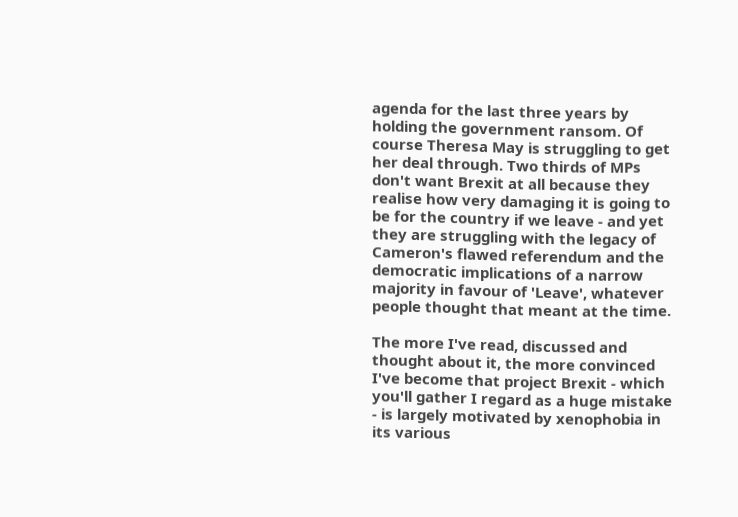agenda for the last three years by holding the government ransom. Of course Theresa May is struggling to get her deal through. Two thirds of MPs don't want Brexit at all because they realise how very damaging it is going to be for the country if we leave - and yet they are struggling with the legacy of Cameron's flawed referendum and the democratic implications of a narrow majority in favour of 'Leave', whatever people thought that meant at the time.

The more I've read, discussed and thought about it, the more convinced I've become that project Brexit - which you'll gather I regard as a huge mistake - is largely motivated by xenophobia in its various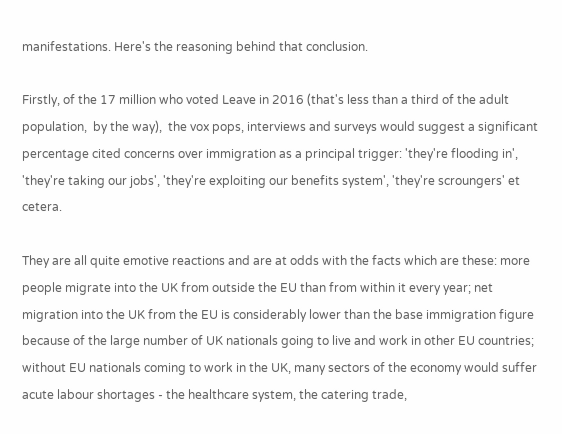manifestations. Here's the reasoning behind that conclusion.

Firstly, of the 17 million who voted Leave in 2016 (that's less than a third of the adult population,  by the way),  the vox pops, interviews and surveys would suggest a significant percentage cited concerns over immigration as a principal trigger: 'they're flooding in', 'they're taking our jobs', 'they're exploiting our benefits system', 'they're scroungers' et cetera.

They are all quite emotive reactions and are at odds with the facts which are these: more people migrate into the UK from outside the EU than from within it every year; net migration into the UK from the EU is considerably lower than the base immigration figure because of the large number of UK nationals going to live and work in other EU countries; without EU nationals coming to work in the UK, many sectors of the economy would suffer acute labour shortages - the healthcare system, the catering trade,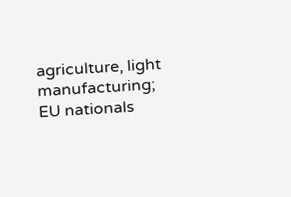agriculture, light manufacturing; EU nationals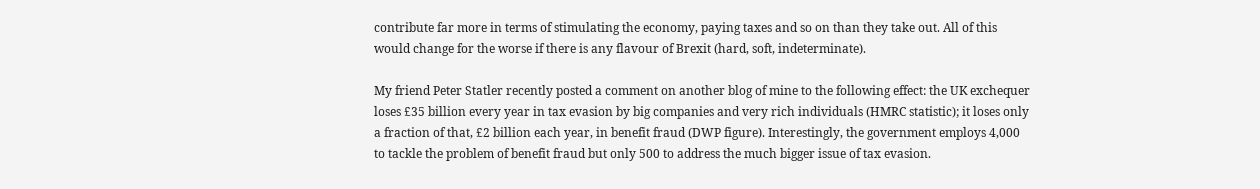contribute far more in terms of stimulating the economy, paying taxes and so on than they take out. All of this would change for the worse if there is any flavour of Brexit (hard, soft, indeterminate).

My friend Peter Statler recently posted a comment on another blog of mine to the following effect: the UK exchequer loses £35 billion every year in tax evasion by big companies and very rich individuals (HMRC statistic); it loses only a fraction of that, £2 billion each year, in benefit fraud (DWP figure). Interestingly, the government employs 4,000 to tackle the problem of benefit fraud but only 500 to address the much bigger issue of tax evasion.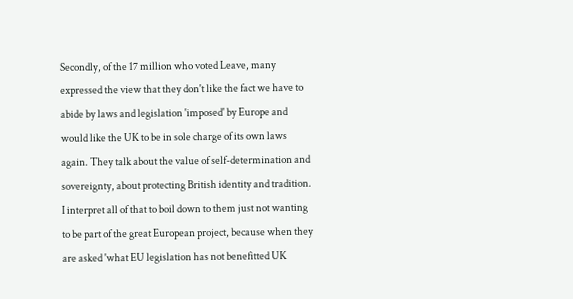Secondly, of the 17 million who voted Leave, many expressed the view that they don't like the fact we have to abide by laws and legislation 'imposed' by Europe and would like the UK to be in sole charge of its own laws again. They talk about the value of self-determination and sovereignty, about protecting British identity and tradition. I interpret all of that to boil down to them just not wanting to be part of the great European project, because when they are asked 'what EU legislation has not benefitted UK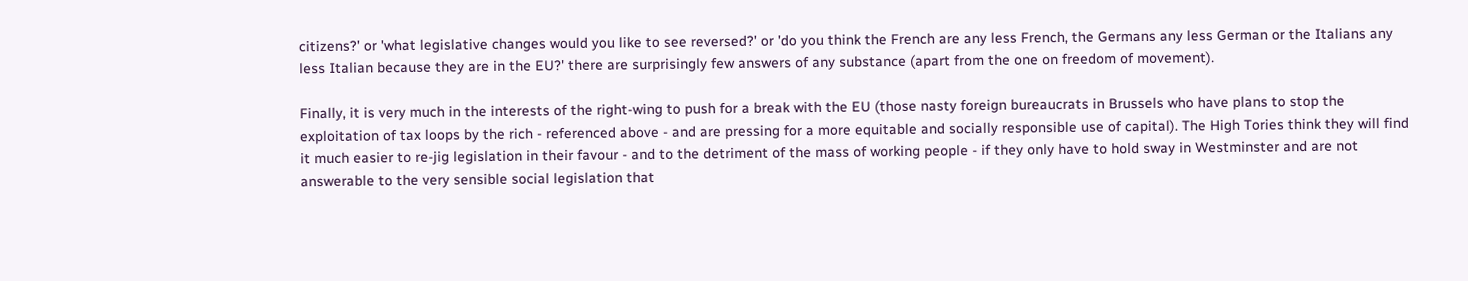citizens?' or 'what legislative changes would you like to see reversed?' or 'do you think the French are any less French, the Germans any less German or the Italians any less Italian because they are in the EU?' there are surprisingly few answers of any substance (apart from the one on freedom of movement).

Finally, it is very much in the interests of the right-wing to push for a break with the EU (those nasty foreign bureaucrats in Brussels who have plans to stop the exploitation of tax loops by the rich - referenced above - and are pressing for a more equitable and socially responsible use of capital). The High Tories think they will find it much easier to re-jig legislation in their favour - and to the detriment of the mass of working people - if they only have to hold sway in Westminster and are not answerable to the very sensible social legislation that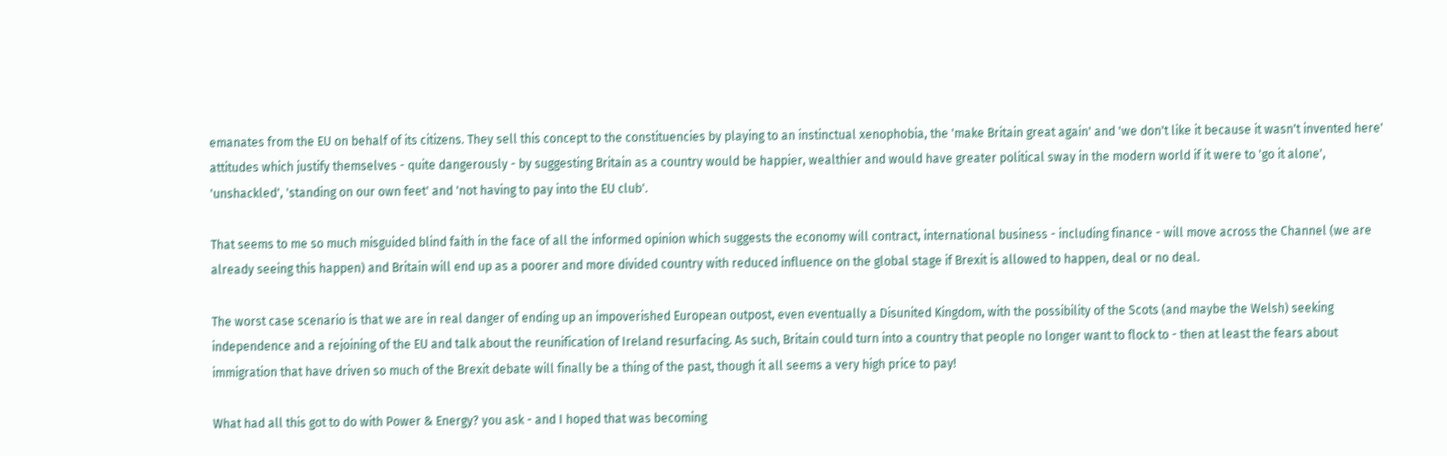emanates from the EU on behalf of its citizens. They sell this concept to the constituencies by playing to an instinctual xenophobia, the 'make Britain great again' and 'we don't like it because it wasn't invented here' attitudes which justify themselves - quite dangerously - by suggesting Britain as a country would be happier, wealthier and would have greater political sway in the modern world if it were to 'go it alone', 'unshackled', 'standing on our own feet' and 'not having to pay into the EU club'.

That seems to me so much misguided blind faith in the face of all the informed opinion which suggests the economy will contract, international business - including finance - will move across the Channel (we are already seeing this happen) and Britain will end up as a poorer and more divided country with reduced influence on the global stage if Brexit is allowed to happen, deal or no deal.

The worst case scenario is that we are in real danger of ending up an impoverished European outpost, even eventually a Disunited Kingdom, with the possibility of the Scots (and maybe the Welsh) seeking independence and a rejoining of the EU and talk about the reunification of Ireland resurfacing. As such, Britain could turn into a country that people no longer want to flock to - then at least the fears about immigration that have driven so much of the Brexit debate will finally be a thing of the past, though it all seems a very high price to pay!

What had all this got to do with Power & Energy? you ask - and I hoped that was becoming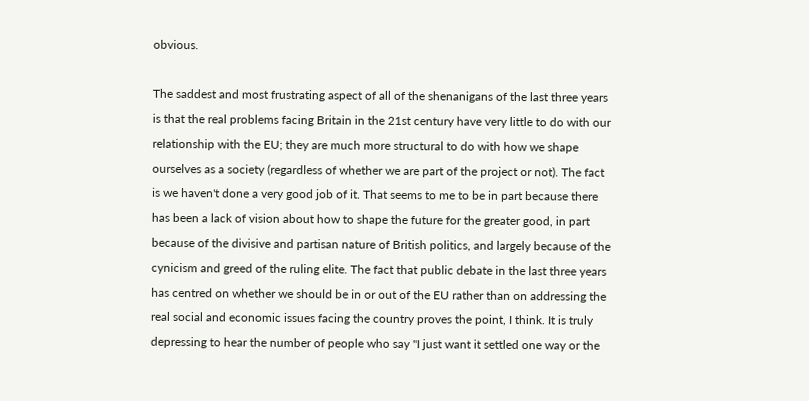obvious.

The saddest and most frustrating aspect of all of the shenanigans of the last three years is that the real problems facing Britain in the 21st century have very little to do with our relationship with the EU; they are much more structural to do with how we shape ourselves as a society (regardless of whether we are part of the project or not). The fact is we haven't done a very good job of it. That seems to me to be in part because there has been a lack of vision about how to shape the future for the greater good, in part because of the divisive and partisan nature of British politics, and largely because of the cynicism and greed of the ruling elite. The fact that public debate in the last three years has centred on whether we should be in or out of the EU rather than on addressing the real social and economic issues facing the country proves the point, I think. It is truly depressing to hear the number of people who say "I just want it settled one way or the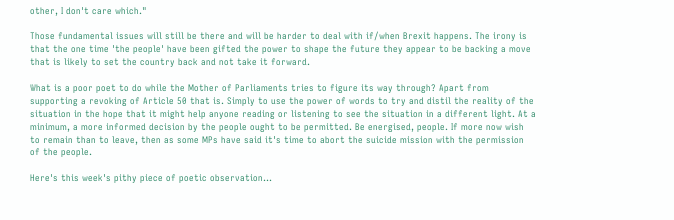other, I don't care which."

Those fundamental issues will still be there and will be harder to deal with if/when Brexit happens. The irony is that the one time 'the people' have been gifted the power to shape the future they appear to be backing a move that is likely to set the country back and not take it forward.

What is a poor poet to do while the Mother of Parliaments tries to figure its way through? Apart from supporting a revoking of Article 50 that is. Simply to use the power of words to try and distil the reality of the situation in the hope that it might help anyone reading or listening to see the situation in a different light. At a minimum, a more informed decision by the people ought to be permitted. Be energised, people. If more now wish to remain than to leave, then as some MPs have said it's time to abort the suicide mission with the permission of the people.

Here's this week's pithy piece of poetic observation...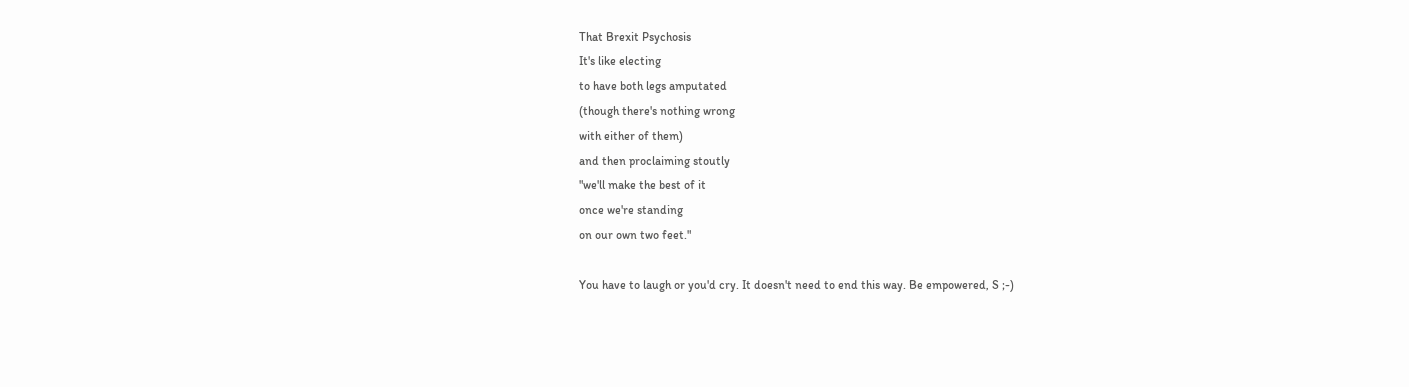That Brexit Psychosis
It's like electing
to have both legs amputated
(though there's nothing wrong
with either of them)
and then proclaiming stoutly
"we'll make the best of it
once we're standing
on our own two feet."

You have to laugh or you'd cry. It doesn't need to end this way. Be empowered, S ;-)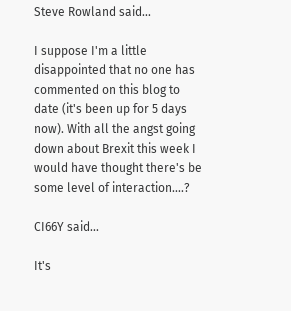Steve Rowland said...

I suppose I'm a little disappointed that no one has commented on this blog to date (it's been up for 5 days now). With all the angst going down about Brexit this week I would have thought there's be some level of interaction....?

CI66Y said...

It's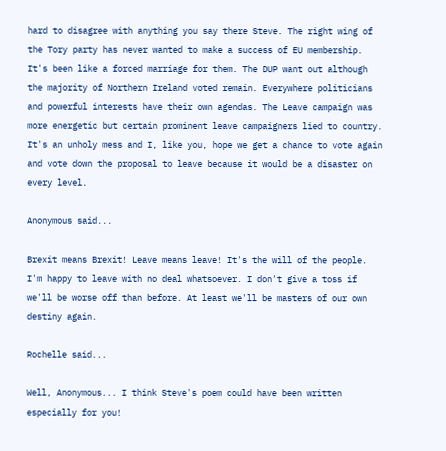hard to disagree with anything you say there Steve. The right wing of the Tory party has never wanted to make a success of EU membership. It's been like a forced marriage for them. The DUP want out although the majority of Northern Ireland voted remain. Everywhere politicians and powerful interests have their own agendas. The Leave campaign was more energetic but certain prominent leave campaigners lied to country. It's an unholy mess and I, like you, hope we get a chance to vote again and vote down the proposal to leave because it would be a disaster on every level.

Anonymous said...

Brexit means Brexit! Leave means leave! It's the will of the people. I'm happy to leave with no deal whatsoever. I don't give a toss if we'll be worse off than before. At least we'll be masters of our own destiny again.

Rochelle said...

Well, Anonymous... I think Steve's poem could have been written especially for you!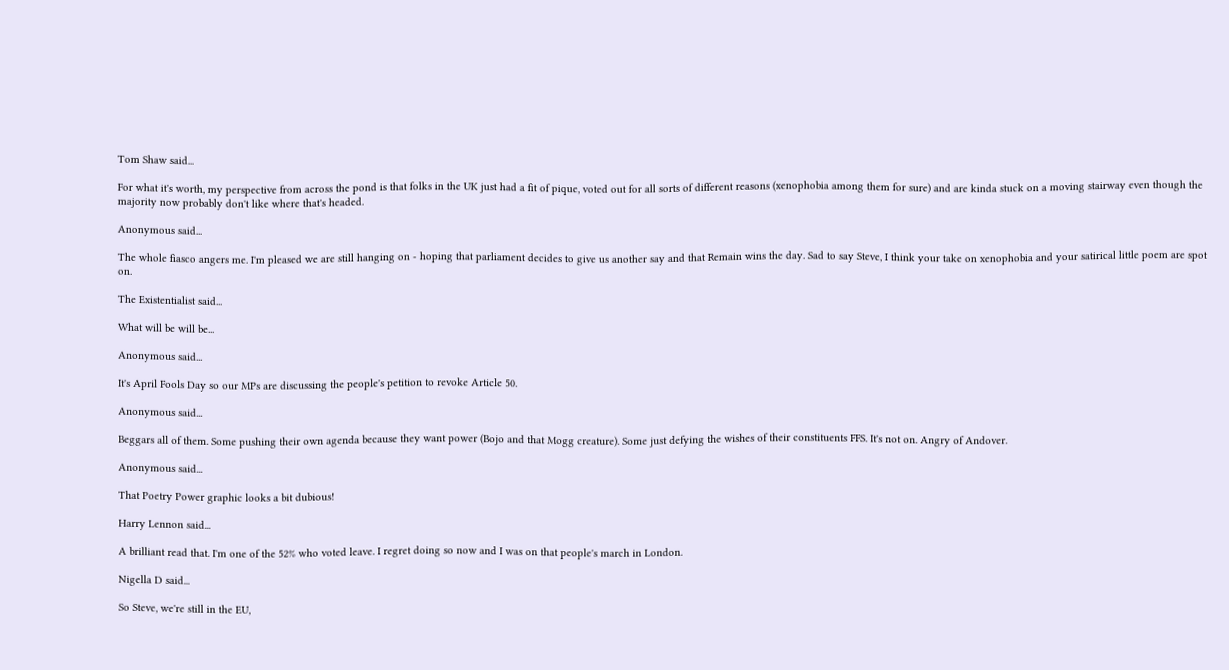Tom Shaw said...

For what it's worth, my perspective from across the pond is that folks in the UK just had a fit of pique, voted out for all sorts of different reasons (xenophobia among them for sure) and are kinda stuck on a moving stairway even though the majority now probably don't like where that's headed.

Anonymous said...

The whole fiasco angers me. I'm pleased we are still hanging on - hoping that parliament decides to give us another say and that Remain wins the day. Sad to say Steve, I think your take on xenophobia and your satirical little poem are spot on.

The Existentialist said...

What will be will be...

Anonymous said...

It's April Fools Day so our MPs are discussing the people's petition to revoke Article 50.

Anonymous said...

Beggars all of them. Some pushing their own agenda because they want power (Bojo and that Mogg creature). Some just defying the wishes of their constituents FFS. It's not on. Angry of Andover.

Anonymous said...

That Poetry Power graphic looks a bit dubious!

Harry Lennon said...

A brilliant read that. I'm one of the 52% who voted leave. I regret doing so now and I was on that people's march in London.

Nigella D said...

So Steve, we're still in the EU,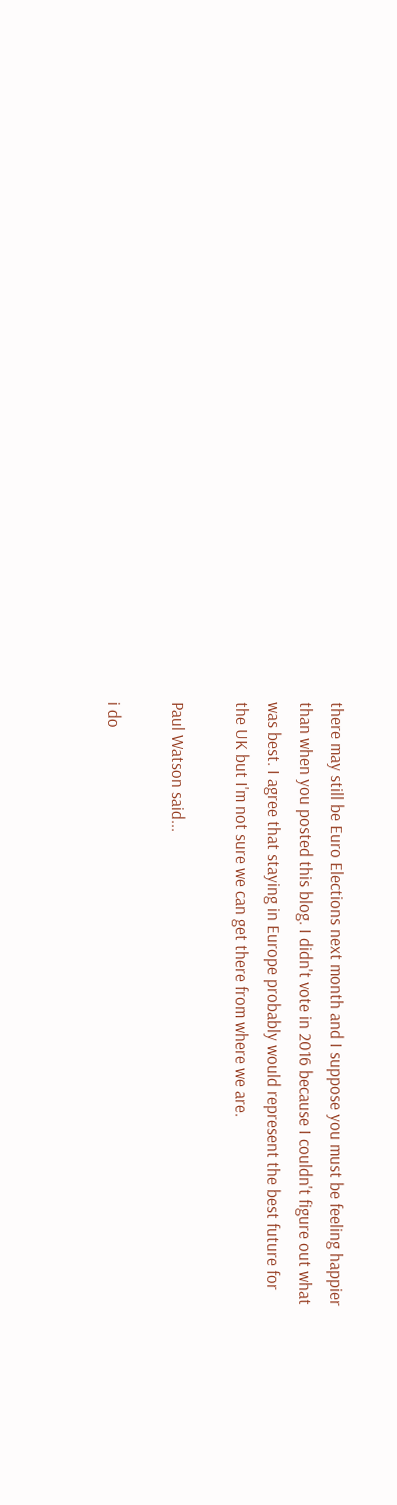there may still be Euro Elections next month and I suppose you must be feeling happier than when you posted this blog. I didn't vote in 2016 because I couldn't figure out what was best. I agree that staying in Europe probably would represent the best future for the UK but I'm not sure we can get there from where we are.

Paul Watson said...

i do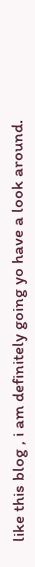like this blog , i am definitely going yo have a look around.